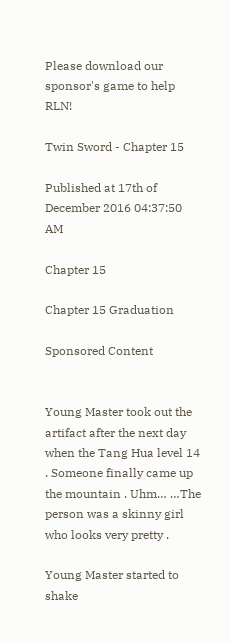Please download our sponsor's game to help RLN!

Twin Sword - Chapter 15

Published at 17th of December 2016 04:37:50 AM

Chapter 15

Chapter 15 Graduation

Sponsored Content


Young Master took out the artifact after the next day when the Tang Hua level 14 . Someone finally came up the mountain . Uhm… …The person was a skinny girl who looks very pretty .

Young Master started to shake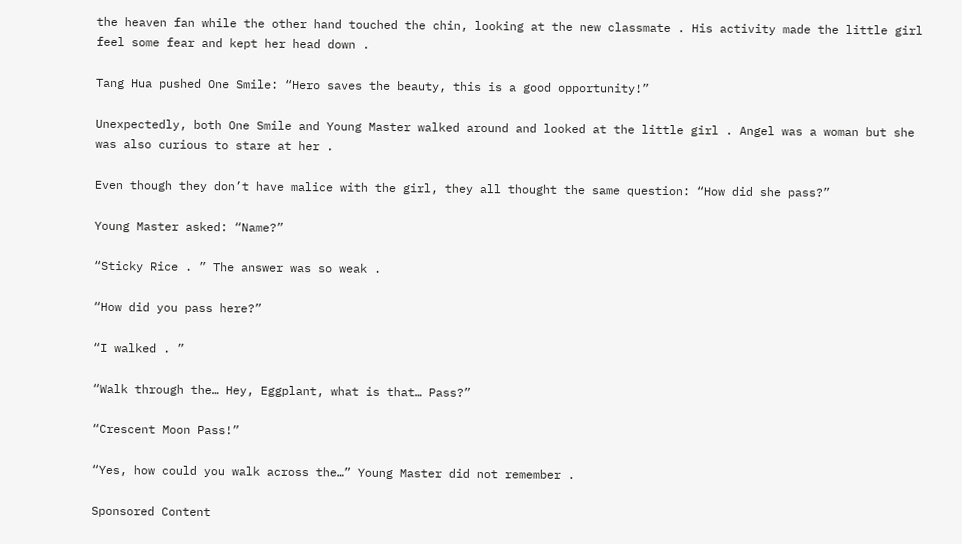the heaven fan while the other hand touched the chin, looking at the new classmate . His activity made the little girl feel some fear and kept her head down .

Tang Hua pushed One Smile: “Hero saves the beauty, this is a good opportunity!”

Unexpectedly, both One Smile and Young Master walked around and looked at the little girl . Angel was a woman but she was also curious to stare at her .

Even though they don’t have malice with the girl, they all thought the same question: “How did she pass?”

Young Master asked: “Name?”

“Sticky Rice . ” The answer was so weak .

“How did you pass here?”

“I walked . ”

“Walk through the… Hey, Eggplant, what is that… Pass?”

“Crescent Moon Pass!”

“Yes, how could you walk across the…” Young Master did not remember .

Sponsored Content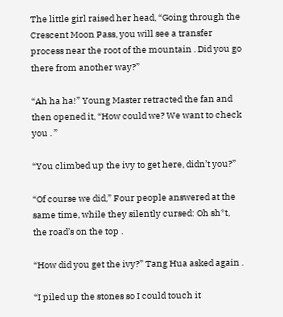The little girl raised her head, “Going through the Crescent Moon Pass, you will see a transfer process near the root of the mountain . Did you go there from another way?”

“Ah ha ha!” Young Master retracted the fan and then opened it, “How could we? We want to check you . ”

“You climbed up the ivy to get here, didn’t you?”

“Of course we did,” Four people answered at the same time, while they silently cursed: Oh sh*t, the road’s on the top .

“How did you get the ivy?” Tang Hua asked again .

“I piled up the stones so I could touch it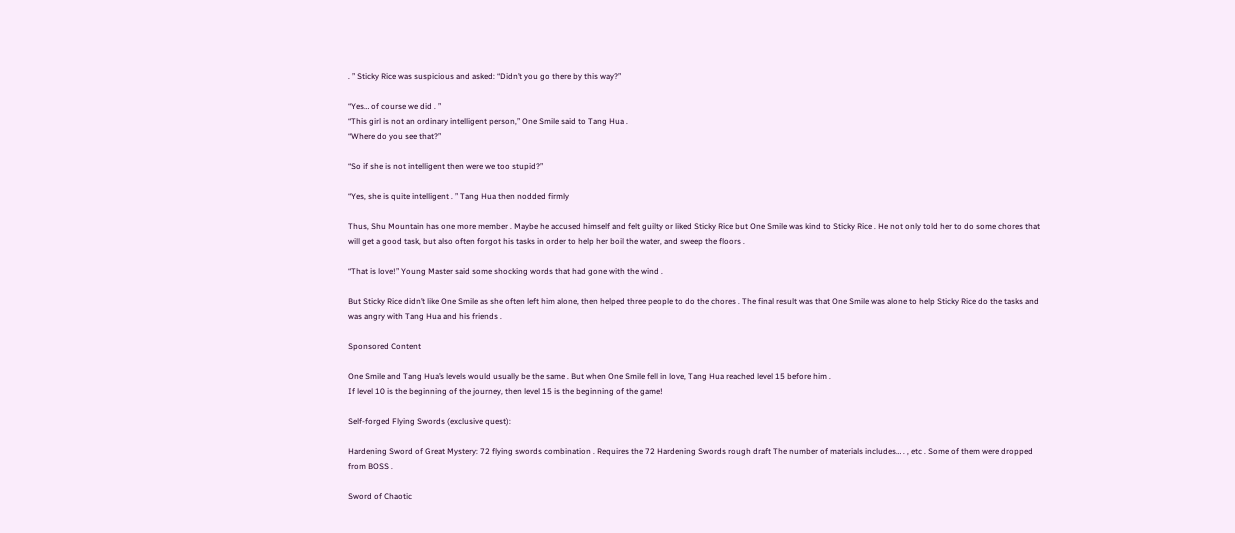. ” Sticky Rice was suspicious and asked: “Didn’t you go there by this way?”

“Yes… of course we did . ”
“This girl is not an ordinary intelligent person,” One Smile said to Tang Hua .
“Where do you see that?”

“So if she is not intelligent then were we too stupid?”

“Yes, she is quite intelligent . ” Tang Hua then nodded firmly

Thus, Shu Mountain has one more member . Maybe he accused himself and felt guilty or liked Sticky Rice but One Smile was kind to Sticky Rice . He not only told her to do some chores that will get a good task, but also often forgot his tasks in order to help her boil the water, and sweep the floors .

“That is love!” Young Master said some shocking words that had gone with the wind .

But Sticky Rice didn’t like One Smile as she often left him alone, then helped three people to do the chores . The final result was that One Smile was alone to help Sticky Rice do the tasks and was angry with Tang Hua and his friends .

Sponsored Content

One Smile and Tang Hua’s levels would usually be the same . But when One Smile fell in love, Tang Hua reached level 15 before him .
If level 10 is the beginning of the journey, then level 15 is the beginning of the game!

Self-forged Flying Swords (exclusive quest):

Hardening Sword of Great Mystery: 72 flying swords combination . Requires the 72 Hardening Swords rough draft The number of materials includes… . , etc . Some of them were dropped from BOSS .

Sword of Chaotic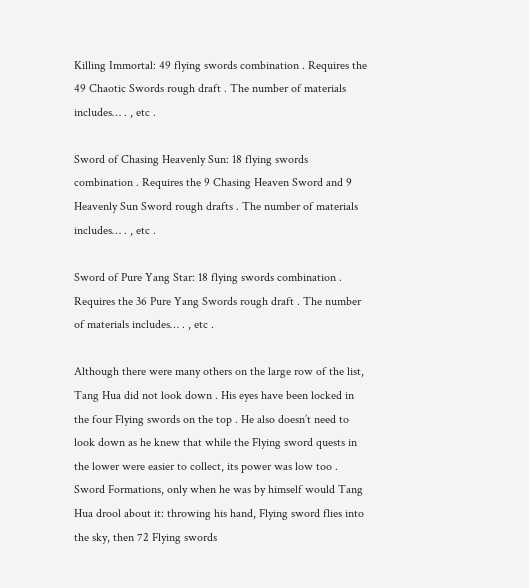Killing Immortal: 49 flying swords combination . Requires the 49 Chaotic Swords rough draft . The number of materials includes… . , etc .

Sword of Chasing Heavenly Sun: 18 flying swords combination . Requires the 9 Chasing Heaven Sword and 9 Heavenly Sun Sword rough drafts . The number of materials includes… . , etc .

Sword of Pure Yang Star: 18 flying swords combination . Requires the 36 Pure Yang Swords rough draft . The number of materials includes… . , etc .

Although there were many others on the large row of the list, Tang Hua did not look down . His eyes have been locked in the four Flying swords on the top . He also doesn’t need to look down as he knew that while the Flying sword quests in the lower were easier to collect, its power was low too .
Sword Formations, only when he was by himself would Tang Hua drool about it: throwing his hand, Flying sword flies into the sky, then 72 Flying swords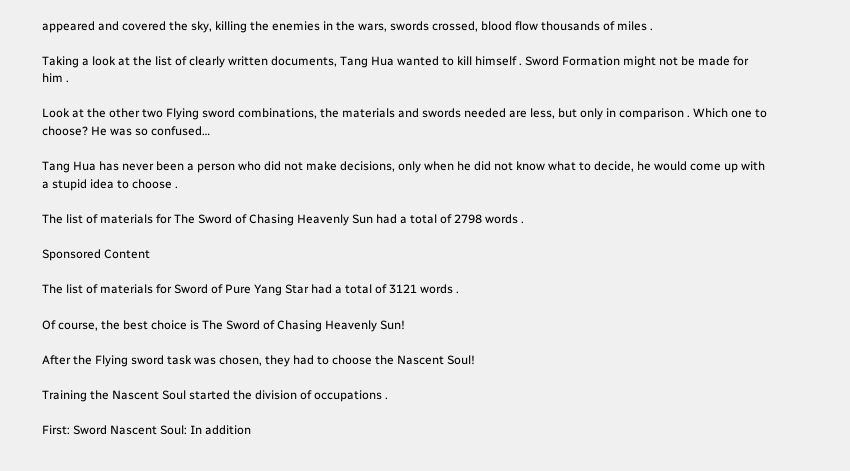appeared and covered the sky, killing the enemies in the wars, swords crossed, blood flow thousands of miles .

Taking a look at the list of clearly written documents, Tang Hua wanted to kill himself . Sword Formation might not be made for him .

Look at the other two Flying sword combinations, the materials and swords needed are less, but only in comparison . Which one to choose? He was so confused…

Tang Hua has never been a person who did not make decisions, only when he did not know what to decide, he would come up with a stupid idea to choose .

The list of materials for The Sword of Chasing Heavenly Sun had a total of 2798 words .

Sponsored Content

The list of materials for Sword of Pure Yang Star had a total of 3121 words .

Of course, the best choice is The Sword of Chasing Heavenly Sun!

After the Flying sword task was chosen, they had to choose the Nascent Soul!

Training the Nascent Soul started the division of occupations .

First: Sword Nascent Soul: In addition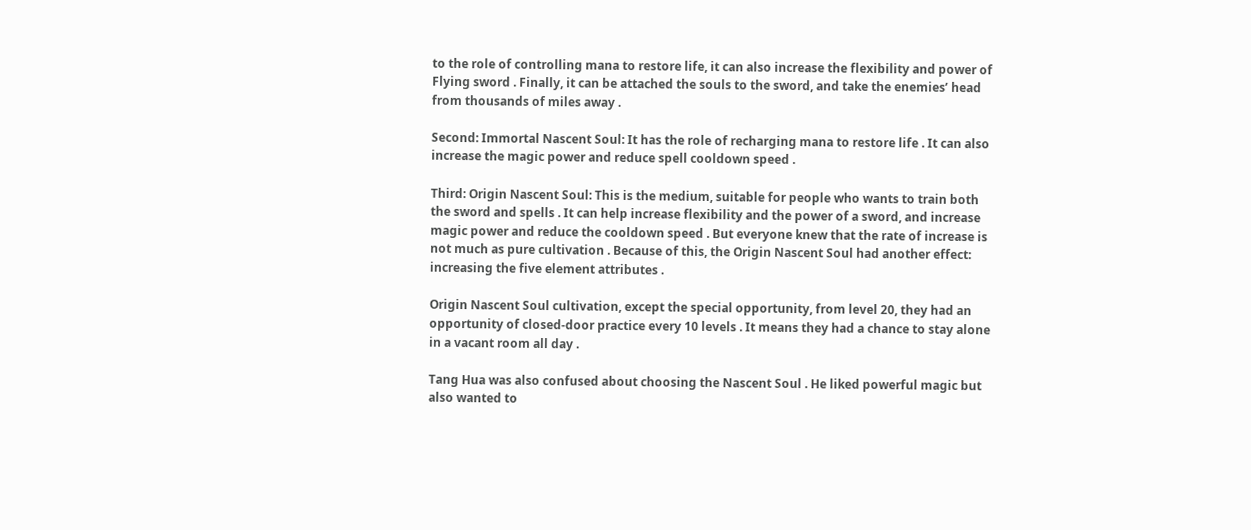to the role of controlling mana to restore life, it can also increase the flexibility and power of Flying sword . Finally, it can be attached the souls to the sword, and take the enemies’ head from thousands of miles away .

Second: Immortal Nascent Soul: It has the role of recharging mana to restore life . It can also increase the magic power and reduce spell cooldown speed .

Third: Origin Nascent Soul: This is the medium, suitable for people who wants to train both the sword and spells . It can help increase flexibility and the power of a sword, and increase magic power and reduce the cooldown speed . But everyone knew that the rate of increase is not much as pure cultivation . Because of this, the Origin Nascent Soul had another effect: increasing the five element attributes .

Origin Nascent Soul cultivation, except the special opportunity, from level 20, they had an opportunity of closed-door practice every 10 levels . It means they had a chance to stay alone in a vacant room all day .

Tang Hua was also confused about choosing the Nascent Soul . He liked powerful magic but also wanted to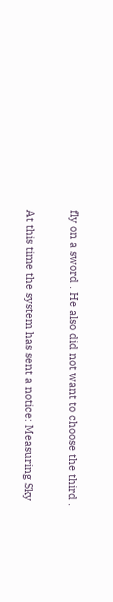fly on a sword . He also did not want to choose the third .

At this time the system has sent a notice: Measuring Sky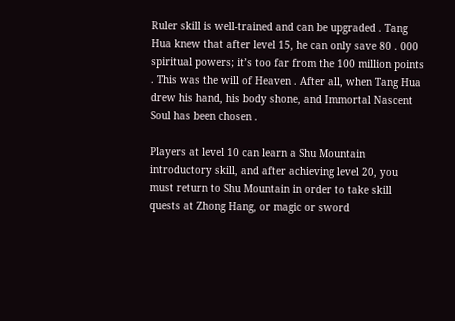Ruler skill is well-trained and can be upgraded . Tang Hua knew that after level 15, he can only save 80 . 000 spiritual powers; it’s too far from the 100 million points . This was the will of Heaven . After all, when Tang Hua drew his hand, his body shone, and Immortal Nascent Soul has been chosen .

Players at level 10 can learn a Shu Mountain introductory skill, and after achieving level 20, you must return to Shu Mountain in order to take skill quests at Zhong Hang, or magic or sword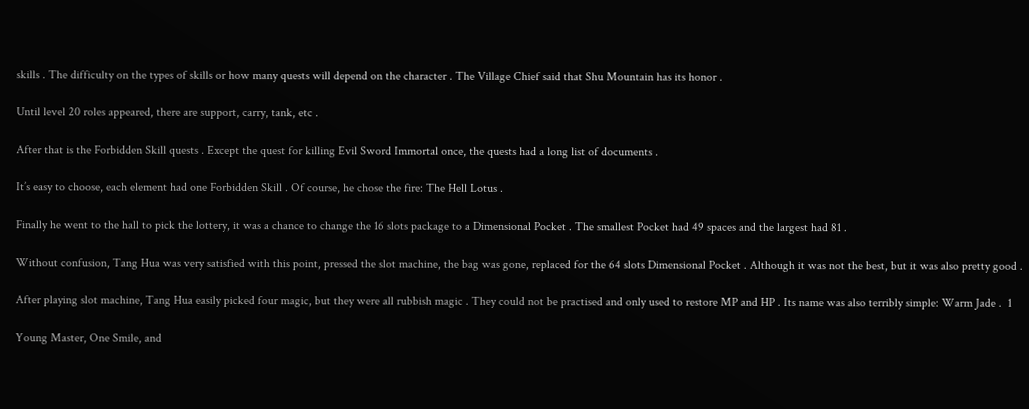skills . The difficulty on the types of skills or how many quests will depend on the character . The Village Chief said that Shu Mountain has its honor .

Until level 20 roles appeared, there are support, carry, tank, etc .

After that is the Forbidden Skill quests . Except the quest for killing Evil Sword Immortal once, the quests had a long list of documents .

It’s easy to choose, each element had one Forbidden Skill . Of course, he chose the fire: The Hell Lotus .

Finally he went to the hall to pick the lottery, it was a chance to change the 16 slots package to a Dimensional Pocket . The smallest Pocket had 49 spaces and the largest had 81 .

Without confusion, Tang Hua was very satisfied with this point, pressed the slot machine, the bag was gone, replaced for the 64 slots Dimensional Pocket . Although it was not the best, but it was also pretty good .

After playing slot machine, Tang Hua easily picked four magic, but they were all rubbish magic . They could not be practised and only used to restore MP and HP . Its name was also terribly simple: Warm Jade .  1

Young Master, One Smile, and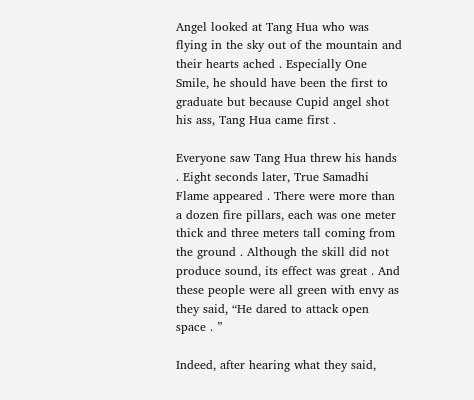Angel looked at Tang Hua who was flying in the sky out of the mountain and their hearts ached . Especially One Smile, he should have been the first to graduate but because Cupid angel shot his ass, Tang Hua came first .

Everyone saw Tang Hua threw his hands . Eight seconds later, True Samadhi Flame appeared . There were more than a dozen fire pillars, each was one meter thick and three meters tall coming from the ground . Although the skill did not produce sound, its effect was great . And these people were all green with envy as they said, “He dared to attack open space . ”

Indeed, after hearing what they said,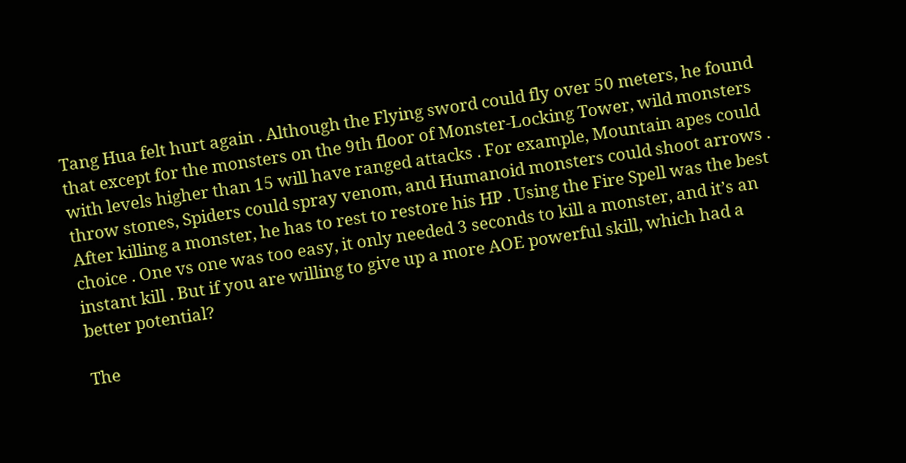Tang Hua felt hurt again . Although the Flying sword could fly over 50 meters, he found that except for the monsters on the 9th floor of Monster-Locking Tower, wild monsters with levels higher than 15 will have ranged attacks . For example, Mountain apes could throw stones, Spiders could spray venom, and Humanoid monsters could shoot arrows . After killing a monster, he has to rest to restore his HP . Using the Fire Spell was the best choice . One vs one was too easy, it only needed 3 seconds to kill a monster, and it’s an instant kill . But if you are willing to give up a more AOE powerful skill, which had a better potential?

The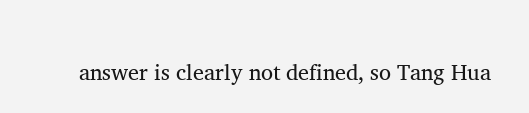answer is clearly not defined, so Tang Hua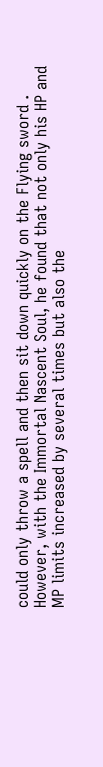could only throw a spell and then sit down quickly on the Flying sword . However, with the Immortal Nascent Soul, he found that not only his HP and MP limits increased by several times but also the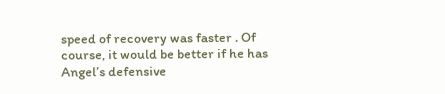speed of recovery was faster . Of course, it would be better if he has Angel’s defensive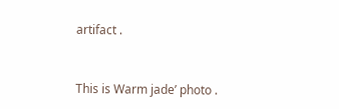artifact .


This is Warm jade’ photo .